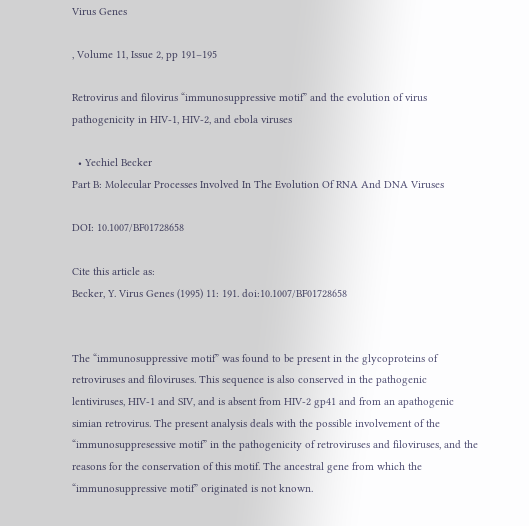Virus Genes

, Volume 11, Issue 2, pp 191–195

Retrovirus and filovirus “immunosuppressive motif” and the evolution of virus pathogenicity in HIV-1, HIV-2, and ebola viruses

  • Yechiel Becker
Part B: Molecular Processes Involved In The Evolution Of RNA And DNA Viruses

DOI: 10.1007/BF01728658

Cite this article as:
Becker, Y. Virus Genes (1995) 11: 191. doi:10.1007/BF01728658


The “immunosuppressive motif” was found to be present in the glycoproteins of retroviruses and filoviruses. This sequence is also conserved in the pathogenic lentiviruses, HIV-1 and SIV, and is absent from HIV-2 gp41 and from an apathogenic simian retrovirus. The present analysis deals with the possible involvement of the “immunosuppresessive motif” in the pathogenicity of retroviruses and filoviruses, and the reasons for the conservation of this motif. The ancestral gene from which the “immunosuppressive motif” originated is not known.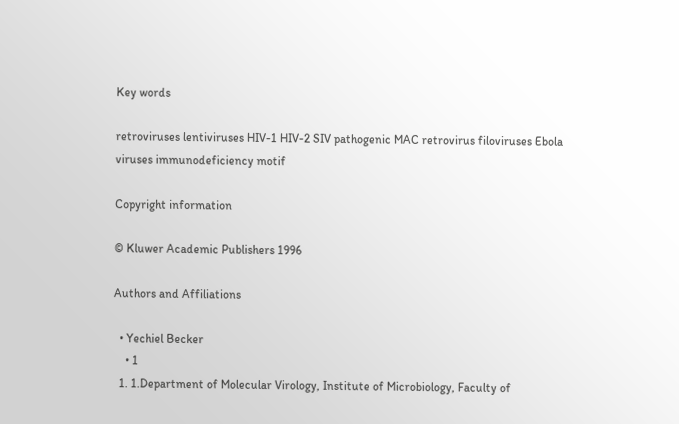Key words

retroviruses lentiviruses HIV-1 HIV-2 SIV pathogenic MAC retrovirus filoviruses Ebola viruses immunodeficiency motif

Copyright information

© Kluwer Academic Publishers 1996

Authors and Affiliations

  • Yechiel Becker
    • 1
  1. 1.Department of Molecular Virology, Institute of Microbiology, Faculty of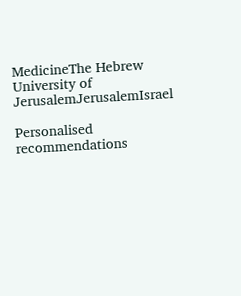MedicineThe Hebrew University of JerusalemJerusalemIsrael

Personalised recommendations